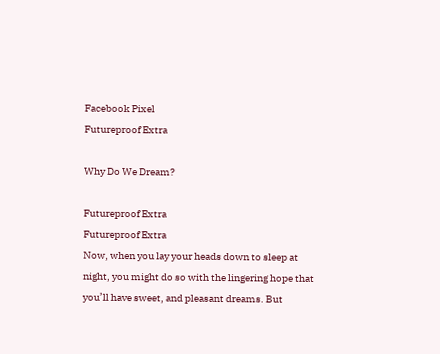Facebook Pixel
Futureproof Extra

Why Do We Dream?

Futureproof Extra
Futureproof Extra
Now, when you lay your heads down to sleep at night, you might do so with the lingering hope that you’ll have sweet, and pleasant dreams. But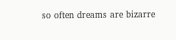so often dreams are bizarre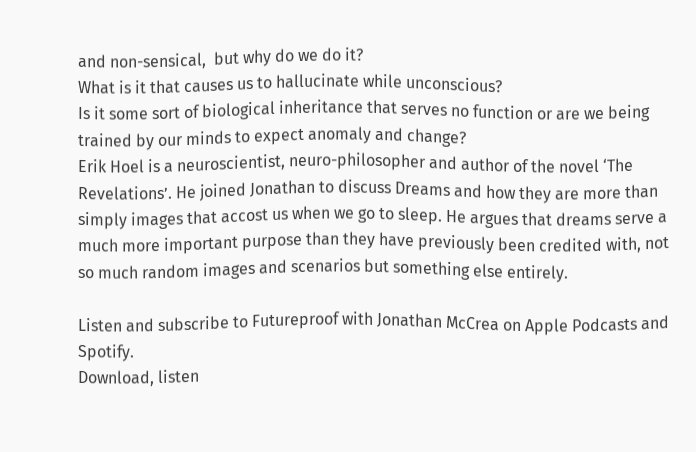and non-sensical,  but why do we do it?
What is it that causes us to hallucinate while unconscious?
Is it some sort of biological inheritance that serves no function or are we being trained by our minds to expect anomaly and change?
Erik Hoel is a neuroscientist, neuro-philosopher and author of the novel ‘The Revelations’. He joined Jonathan to discuss Dreams and how they are more than simply images that accost us when we go to sleep. He argues that dreams serve a much more important purpose than they have previously been credited with, not so much random images and scenarios but something else entirely.

Listen and subscribe to Futureproof with Jonathan McCrea on Apple Podcasts and Spotify.
Download, listen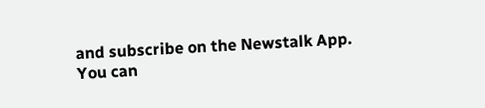and subscribe on the Newstalk App.
You can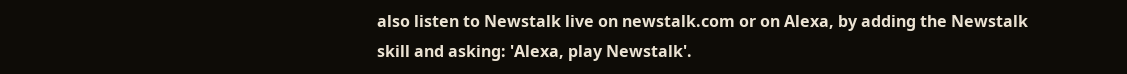also listen to Newstalk live on newstalk.com or on Alexa, by adding the Newstalk skill and asking: 'Alexa, play Newstalk'.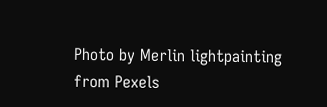Photo by Merlin lightpainting from Pexels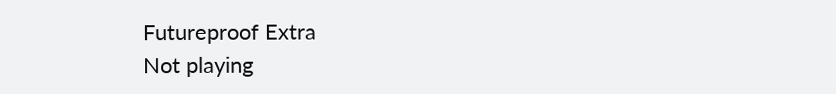Futureproof Extra
Not playing